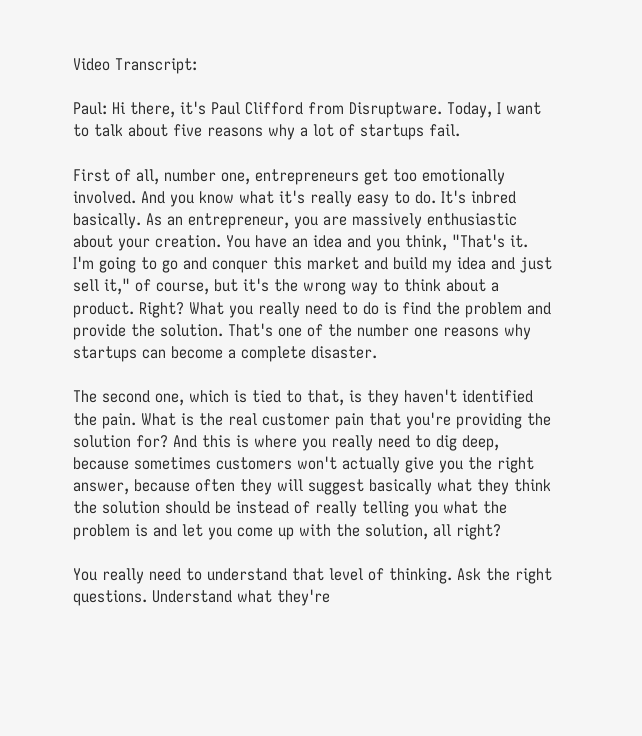Video Transcript:

Paul: Hi there, it's Paul Clifford from Disruptware. Today, I want to talk about five reasons why a lot of startups fail.

First of all, number one, entrepreneurs get too emotionally involved. And you know what it's really easy to do. It's inbred basically. As an entrepreneur, you are massively enthusiastic about your creation. You have an idea and you think, "That's it. I'm going to go and conquer this market and build my idea and just sell it," of course, but it's the wrong way to think about a product. Right? What you really need to do is find the problem and provide the solution. That's one of the number one reasons why startups can become a complete disaster.

The second one, which is tied to that, is they haven't identified the pain. What is the real customer pain that you're providing the solution for? And this is where you really need to dig deep, because sometimes customers won't actually give you the right answer, because often they will suggest basically what they think the solution should be instead of really telling you what the problem is and let you come up with the solution, all right?

You really need to understand that level of thinking. Ask the right questions. Understand what they're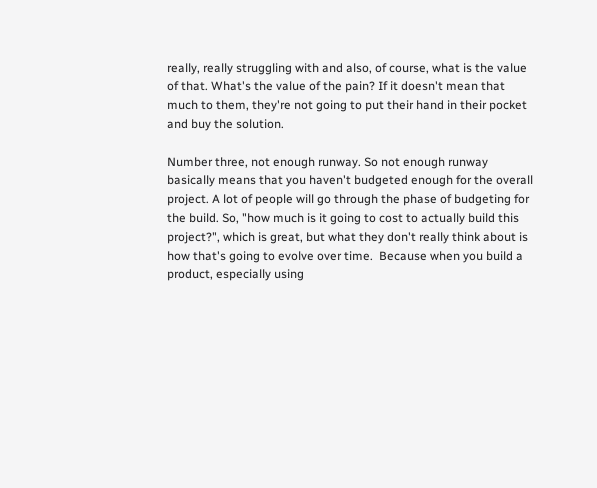really, really struggling with and also, of course, what is the value of that. What's the value of the pain? If it doesn't mean that much to them, they're not going to put their hand in their pocket and buy the solution.

Number three, not enough runway. So not enough runway basically means that you haven't budgeted enough for the overall project. A lot of people will go through the phase of budgeting for the build. So, "how much is it going to cost to actually build this project?", which is great, but what they don't really think about is how that's going to evolve over time.  Because when you build a product, especially using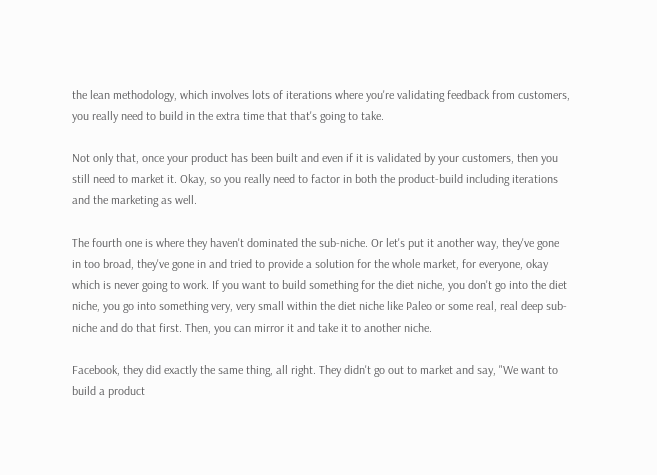the lean methodology, which involves lots of iterations where you're validating feedback from customers, you really need to build in the extra time that that's going to take.

Not only that, once your product has been built and even if it is validated by your customers, then you still need to market it. Okay, so you really need to factor in both the product-build including iterations and the marketing as well.

The fourth one is where they haven't dominated the sub-niche. Or let's put it another way, they've gone in too broad, they've gone in and tried to provide a solution for the whole market, for everyone, okay which is never going to work. If you want to build something for the diet niche, you don't go into the diet niche, you go into something very, very small within the diet niche like Paleo or some real, real deep sub-niche and do that first. Then, you can mirror it and take it to another niche.

Facebook, they did exactly the same thing, all right. They didn't go out to market and say, "We want to build a product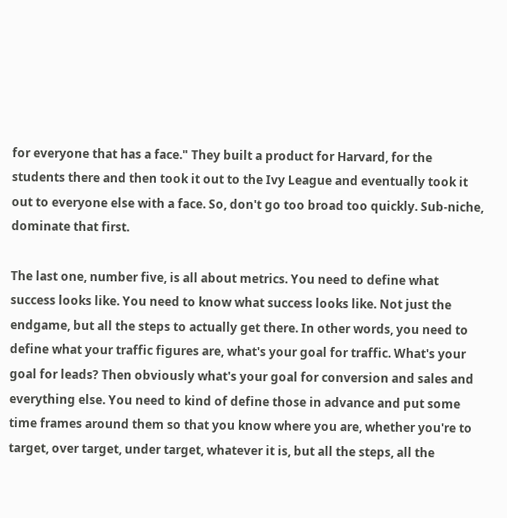for everyone that has a face." They built a product for Harvard, for the students there and then took it out to the Ivy League and eventually took it out to everyone else with a face. So, don't go too broad too quickly. Sub-niche, dominate that first.

The last one, number five, is all about metrics. You need to define what success looks like. You need to know what success looks like. Not just the endgame, but all the steps to actually get there. In other words, you need to define what your traffic figures are, what's your goal for traffic. What's your goal for leads? Then obviously what's your goal for conversion and sales and everything else. You need to kind of define those in advance and put some time frames around them so that you know where you are, whether you're to target, over target, under target, whatever it is, but all the steps, all the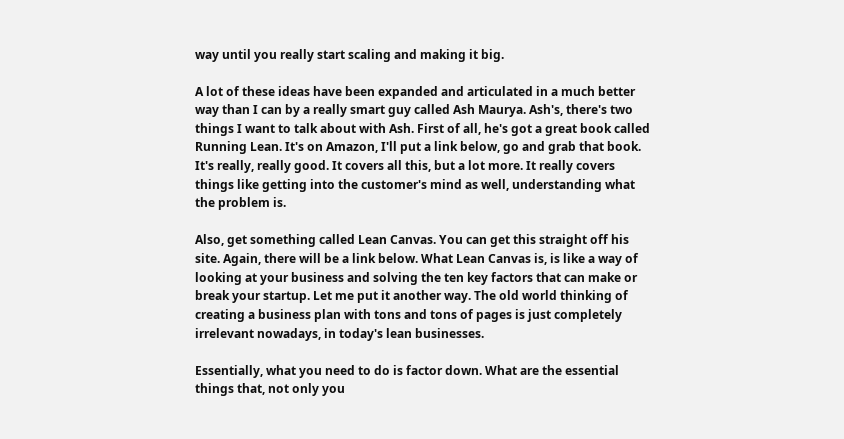way until you really start scaling and making it big.

A lot of these ideas have been expanded and articulated in a much better way than I can by a really smart guy called Ash Maurya. Ash's, there's two things I want to talk about with Ash. First of all, he's got a great book called Running Lean. It's on Amazon, I'll put a link below, go and grab that book. It's really, really good. It covers all this, but a lot more. It really covers things like getting into the customer's mind as well, understanding what the problem is.

Also, get something called Lean Canvas. You can get this straight off his site. Again, there will be a link below. What Lean Canvas is, is like a way of looking at your business and solving the ten key factors that can make or break your startup. Let me put it another way. The old world thinking of creating a business plan with tons and tons of pages is just completely irrelevant nowadays, in today's lean businesses.

Essentially, what you need to do is factor down. What are the essential things that, not only you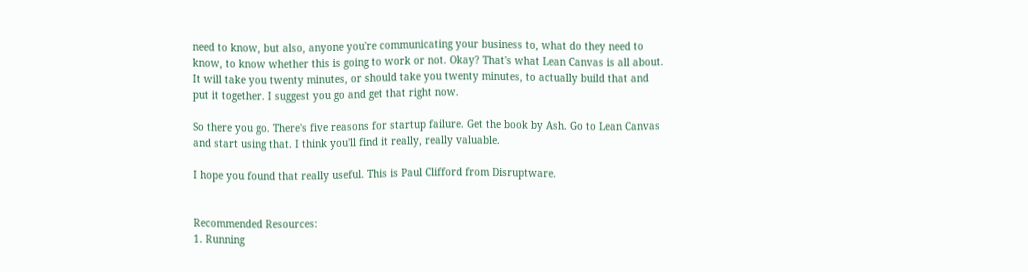need to know, but also, anyone you're communicating your business to, what do they need to know, to know whether this is going to work or not. Okay? That's what Lean Canvas is all about. It will take you twenty minutes, or should take you twenty minutes, to actually build that and put it together. I suggest you go and get that right now.

So there you go. There's five reasons for startup failure. Get the book by Ash. Go to Lean Canvas and start using that. I think you'll find it really, really valuable.

I hope you found that really useful. This is Paul Clifford from Disruptware.


Recommended Resources:
1. Running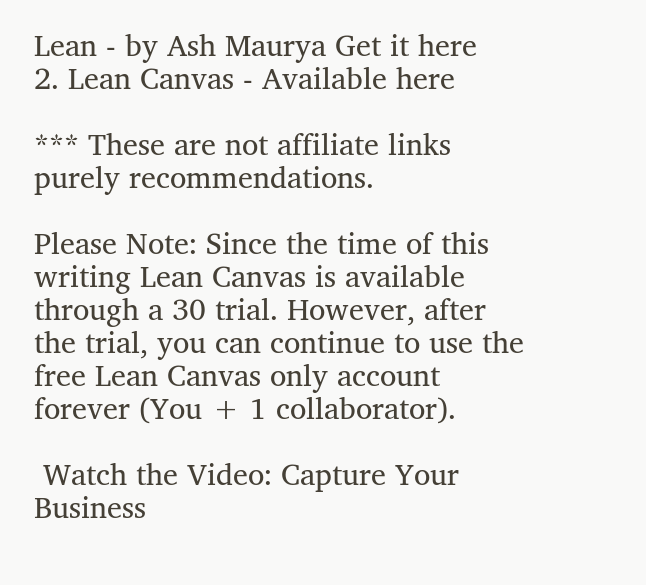Lean - by Ash Maurya Get it here
2. Lean Canvas - Available here

*** These are not affiliate links purely recommendations.

Please Note: Since the time of this writing Lean Canvas is available through a 30 trial. However, after the trial, you can continue to use the free Lean Canvas only account forever (You + 1 collaborator).

 Watch the Video: Capture Your Business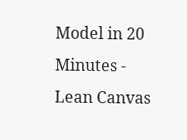Model in 20 Minutes - Lean Canvas